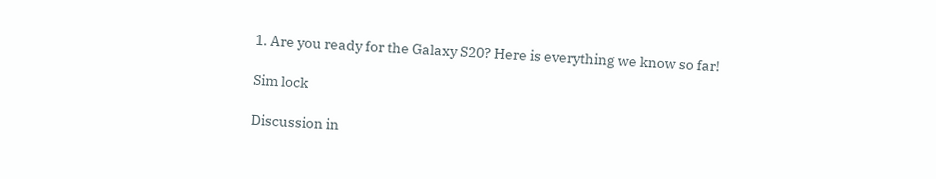1. Are you ready for the Galaxy S20? Here is everything we know so far!

Sim lock

Discussion in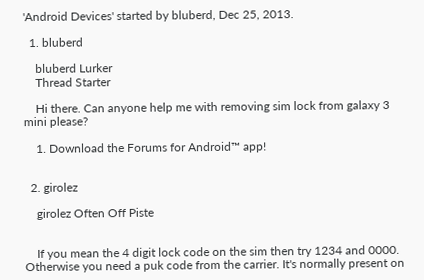'Android Devices' started by bluberd, Dec 25, 2013.

  1. bluberd

    bluberd Lurker
    Thread Starter

    Hi there. Can anyone help me with removing sim lock from galaxy 3 mini please?

    1. Download the Forums for Android™ app!


  2. girolez

    girolez Often Off Piste


    If you mean the 4 digit lock code on the sim then try 1234 and 0000. Otherwise you need a puk code from the carrier. It's normally present on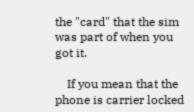the "card" that the sim was part of when you got it.

    If you mean that the phone is carrier locked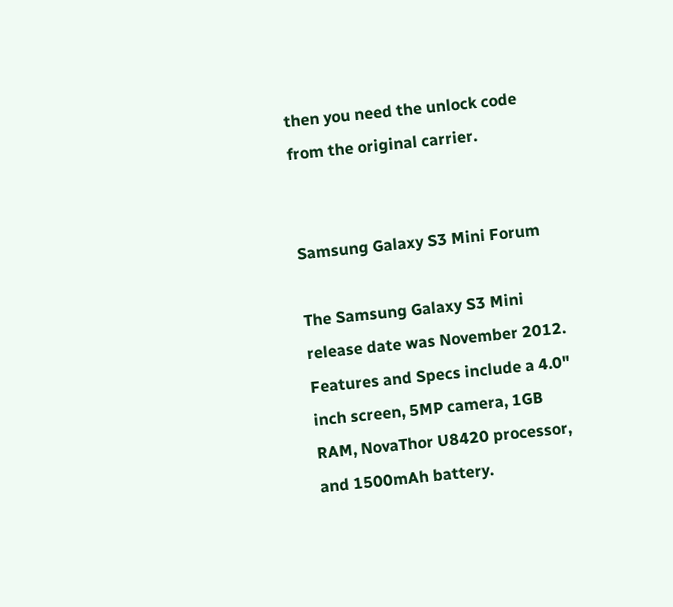then you need the unlock code from the original carrier.


Samsung Galaxy S3 Mini Forum

The Samsung Galaxy S3 Mini release date was November 2012. Features and Specs include a 4.0" inch screen, 5MP camera, 1GB RAM, NovaThor U8420 processor, and 1500mAh battery.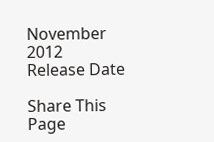November 2012
Release Date

Share This Page